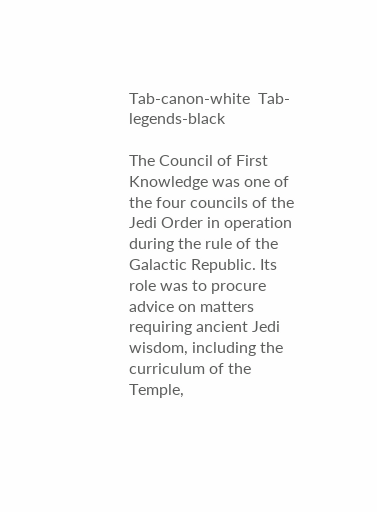Tab-canon-white  Tab-legends-black

The Council of First Knowledge was one of the four councils of the Jedi Order in operation during the rule of the Galactic Republic. Its role was to procure advice on matters requiring ancient Jedi wisdom, including the curriculum of the Temple,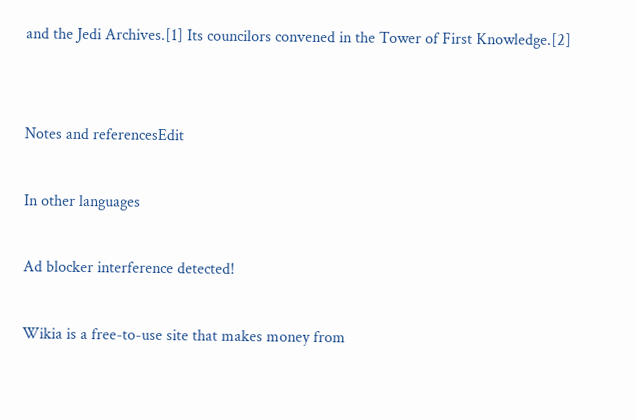and the Jedi Archives.[1] Its councilors convened in the Tower of First Knowledge.[2]


Notes and referencesEdit

In other languages

Ad blocker interference detected!

Wikia is a free-to-use site that makes money from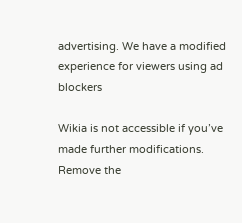advertising. We have a modified experience for viewers using ad blockers

Wikia is not accessible if you’ve made further modifications. Remove the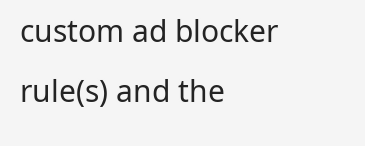custom ad blocker rule(s) and the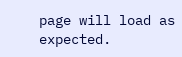page will load as expected.